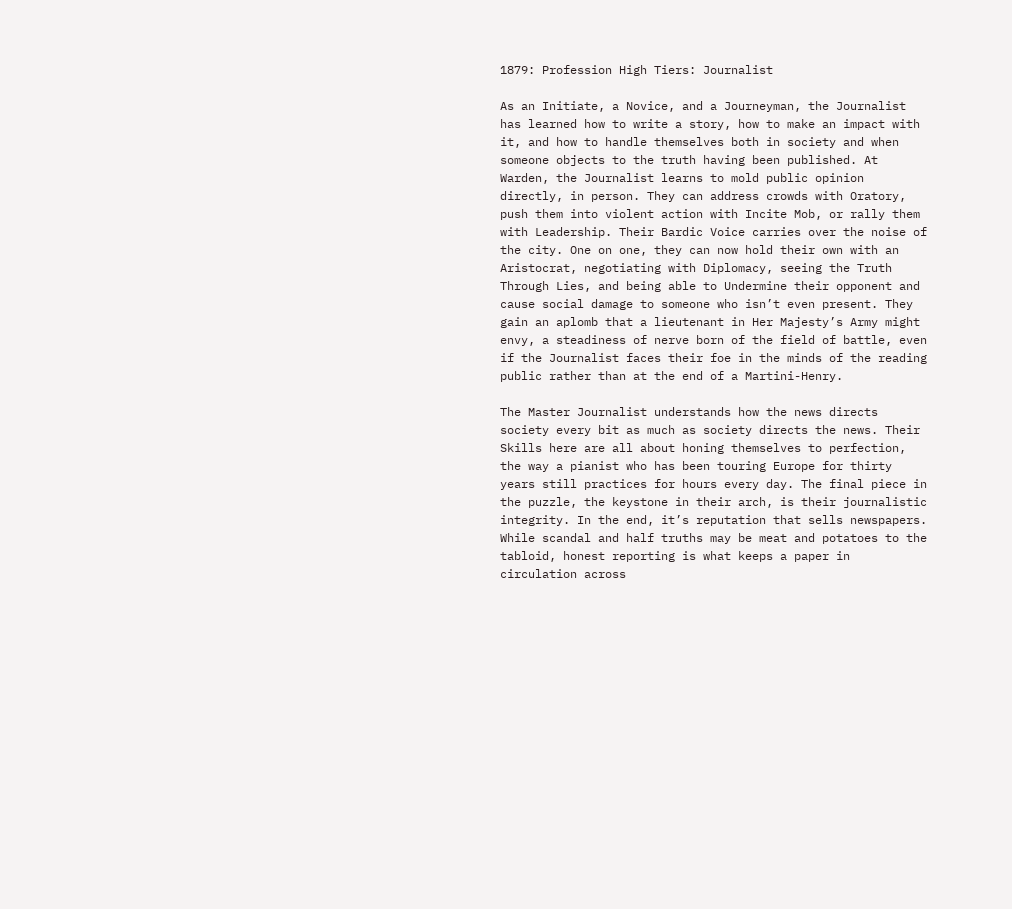1879: Profession High Tiers: Journalist

As an Initiate, a Novice, and a Journeyman, the Journalist has learned how to write a story, how to make an impact with it, and how to handle themselves both in society and when someone objects to the truth having been published. At Warden, the Journalist learns to mold public opinion directly, in person. They can address crowds with Oratory, push them into violent action with Incite Mob, or rally them with Leadership. Their Bardic Voice carries over the noise of the city. One on one, they can now hold their own with an Aristocrat, negotiating with Diplomacy, seeing the Truth Through Lies, and being able to Undermine their opponent and cause social damage to someone who isn’t even present. They gain an aplomb that a lieutenant in Her Majesty’s Army might envy, a steadiness of nerve born of the field of battle, even if the Journalist faces their foe in the minds of the reading public rather than at the end of a Martini-Henry.

The Master Journalist understands how the news directs society every bit as much as society directs the news. Their Skills here are all about honing themselves to perfection, the way a pianist who has been touring Europe for thirty years still practices for hours every day. The final piece in the puzzle, the keystone in their arch, is their journalistic integrity. In the end, it’s reputation that sells newspapers. While scandal and half truths may be meat and potatoes to the tabloid, honest reporting is what keeps a paper in circulation across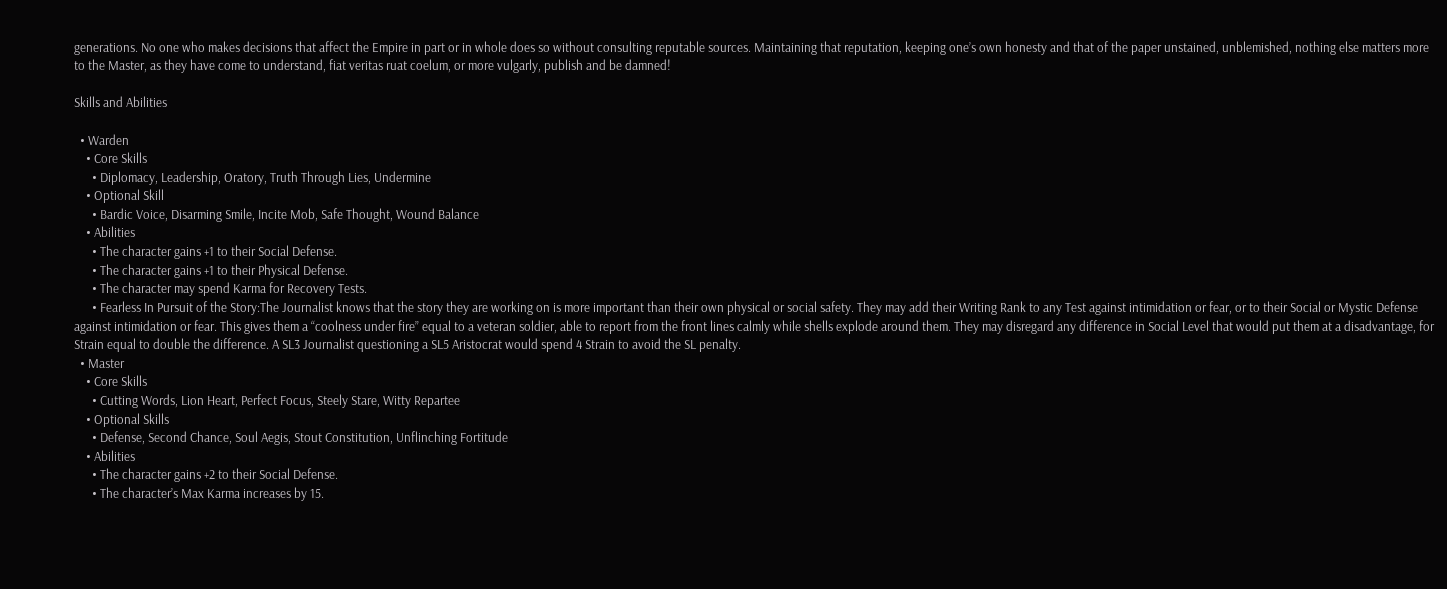generations. No one who makes decisions that affect the Empire in part or in whole does so without consulting reputable sources. Maintaining that reputation, keeping one’s own honesty and that of the paper unstained, unblemished, nothing else matters more to the Master, as they have come to understand, fiat veritas ruat coelum, or more vulgarly, publish and be damned!

Skills and Abilities

  • Warden
    • Core Skills
      • Diplomacy, Leadership, Oratory, Truth Through Lies, Undermine
    • Optional Skill
      • Bardic Voice, Disarming Smile, Incite Mob, Safe Thought, Wound Balance
    • Abilities
      • The character gains +1 to their Social Defense.
      • The character gains +1 to their Physical Defense.
      • The character may spend Karma for Recovery Tests.
      • Fearless In Pursuit of the Story:The Journalist knows that the story they are working on is more important than their own physical or social safety. They may add their Writing Rank to any Test against intimidation or fear, or to their Social or Mystic Defense against intimidation or fear. This gives them a “coolness under fire” equal to a veteran soldier, able to report from the front lines calmly while shells explode around them. They may disregard any difference in Social Level that would put them at a disadvantage, for Strain equal to double the difference. A SL3 Journalist questioning a SL5 Aristocrat would spend 4 Strain to avoid the SL penalty.
  • Master
    • Core Skills
      • Cutting Words, Lion Heart, Perfect Focus, Steely Stare, Witty Repartee
    • Optional Skills
      • Defense, Second Chance, Soul Aegis, Stout Constitution, Unflinching Fortitude
    • Abilities
      • The character gains +2 to their Social Defense.
      • The character’s Max Karma increases by 15.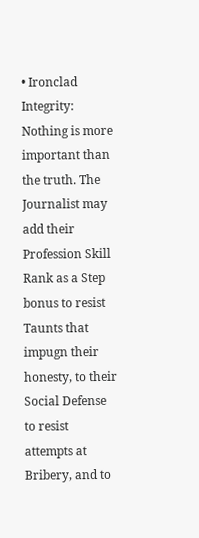• Ironclad Integrity: Nothing is more important than the truth. The Journalist may add their Profession Skill Rank as a Step bonus to resist Taunts that impugn their honesty, to their Social Defense to resist attempts at Bribery, and to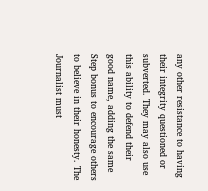any other resistance to having their integrity questioned or subverted. They may also use this ability to defend their good name, adding the same Step bonus to encourage others to believe in their honesty. The Journalist must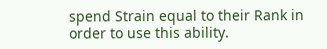spend Strain equal to their Rank in order to use this ability.